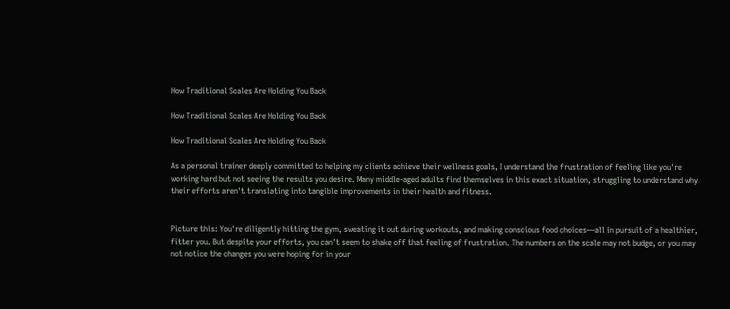How Traditional Scales Are Holding You Back

How Traditional Scales Are Holding You Back

How Traditional Scales Are Holding You Back

As a personal trainer deeply committed to helping my clients achieve their wellness goals, I understand the frustration of feeling like you're working hard but not seeing the results you desire. Many middle-aged adults find themselves in this exact situation, struggling to understand why their efforts aren't translating into tangible improvements in their health and fitness.


Picture this: You're diligently hitting the gym, sweating it out during workouts, and making conscious food choices—all in pursuit of a healthier, fitter you. But despite your efforts, you can't seem to shake off that feeling of frustration. The numbers on the scale may not budge, or you may not notice the changes you were hoping for in your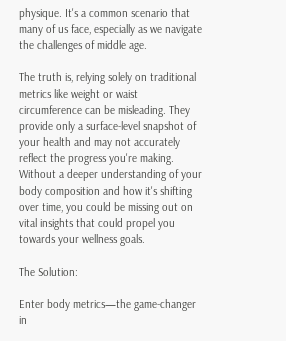physique. It's a common scenario that many of us face, especially as we navigate the challenges of middle age.

The truth is, relying solely on traditional metrics like weight or waist circumference can be misleading. They provide only a surface-level snapshot of your health and may not accurately reflect the progress you're making. Without a deeper understanding of your body composition and how it's shifting over time, you could be missing out on vital insights that could propel you towards your wellness goals.

The Solution:

Enter body metrics—the game-changer in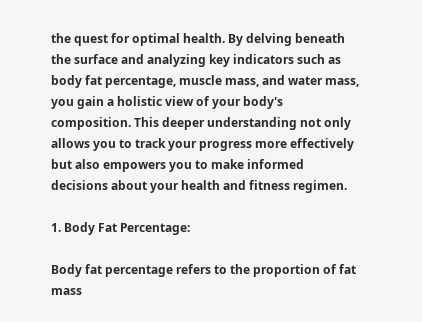the quest for optimal health. By delving beneath the surface and analyzing key indicators such as body fat percentage, muscle mass, and water mass, you gain a holistic view of your body's composition. This deeper understanding not only allows you to track your progress more effectively but also empowers you to make informed decisions about your health and fitness regimen.

1. Body Fat Percentage:

Body fat percentage refers to the proportion of fat mass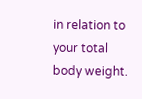in relation to your total body weight.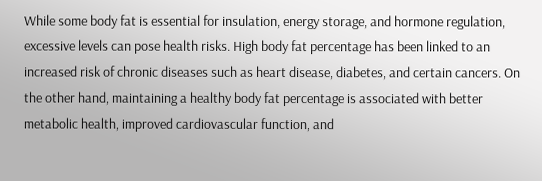While some body fat is essential for insulation, energy storage, and hormone regulation, excessive levels can pose health risks. High body fat percentage has been linked to an increased risk of chronic diseases such as heart disease, diabetes, and certain cancers. On the other hand, maintaining a healthy body fat percentage is associated with better metabolic health, improved cardiovascular function, and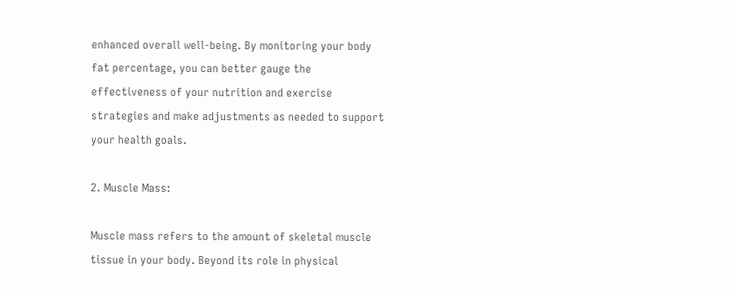enhanced overall well-being. By monitoring your body fat percentage, you can better gauge the effectiveness of your nutrition and exercise strategies and make adjustments as needed to support your health goals.

2. Muscle Mass:

Muscle mass refers to the amount of skeletal muscle tissue in your body. Beyond its role in physical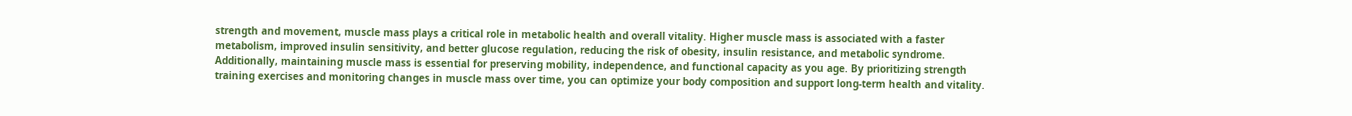strength and movement, muscle mass plays a critical role in metabolic health and overall vitality. Higher muscle mass is associated with a faster metabolism, improved insulin sensitivity, and better glucose regulation, reducing the risk of obesity, insulin resistance, and metabolic syndrome. Additionally, maintaining muscle mass is essential for preserving mobility, independence, and functional capacity as you age. By prioritizing strength training exercises and monitoring changes in muscle mass over time, you can optimize your body composition and support long-term health and vitality.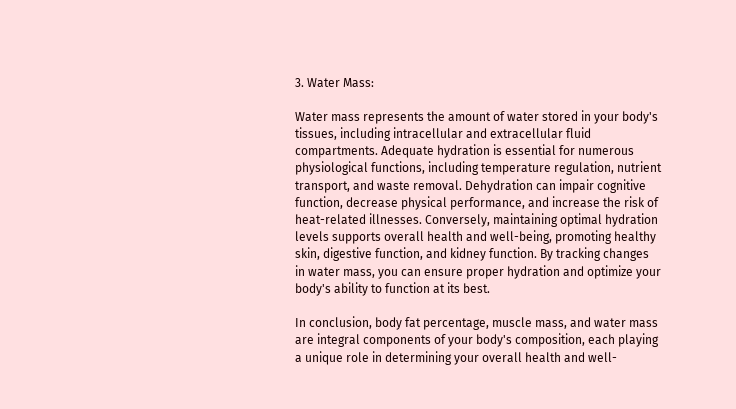3. Water Mass:

Water mass represents the amount of water stored in your body's tissues, including intracellular and extracellular fluid compartments. Adequate hydration is essential for numerous physiological functions, including temperature regulation, nutrient transport, and waste removal. Dehydration can impair cognitive function, decrease physical performance, and increase the risk of heat-related illnesses. Conversely, maintaining optimal hydration levels supports overall health and well-being, promoting healthy skin, digestive function, and kidney function. By tracking changes in water mass, you can ensure proper hydration and optimize your body's ability to function at its best.

In conclusion, body fat percentage, muscle mass, and water mass are integral components of your body's composition, each playing a unique role in determining your overall health and well-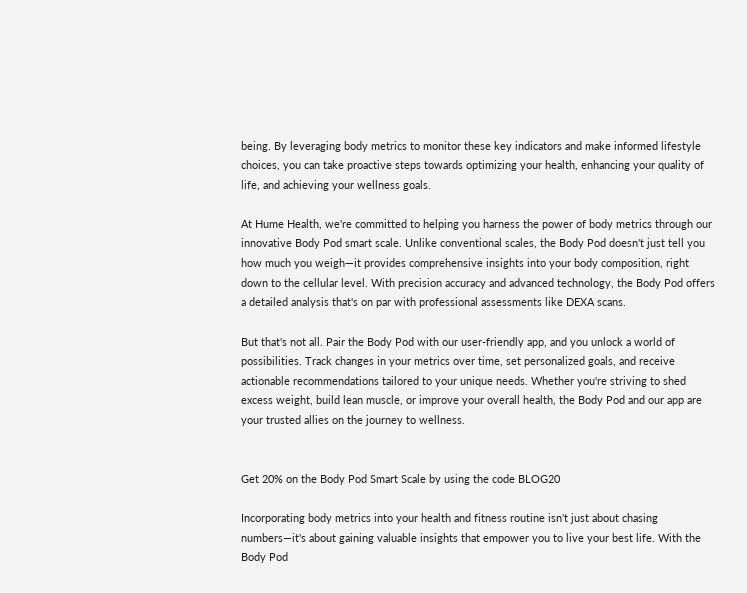being. By leveraging body metrics to monitor these key indicators and make informed lifestyle choices, you can take proactive steps towards optimizing your health, enhancing your quality of life, and achieving your wellness goals.

At Hume Health, we're committed to helping you harness the power of body metrics through our innovative Body Pod smart scale. Unlike conventional scales, the Body Pod doesn't just tell you how much you weigh—it provides comprehensive insights into your body composition, right down to the cellular level. With precision accuracy and advanced technology, the Body Pod offers a detailed analysis that's on par with professional assessments like DEXA scans.

But that's not all. Pair the Body Pod with our user-friendly app, and you unlock a world of possibilities. Track changes in your metrics over time, set personalized goals, and receive actionable recommendations tailored to your unique needs. Whether you're striving to shed excess weight, build lean muscle, or improve your overall health, the Body Pod and our app are your trusted allies on the journey to wellness.


Get 20% on the Body Pod Smart Scale by using the code BLOG20

Incorporating body metrics into your health and fitness routine isn't just about chasing numbers—it's about gaining valuable insights that empower you to live your best life. With the Body Pod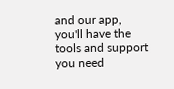and our app, you'll have the tools and support you need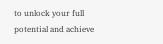to unlock your full potential and achieve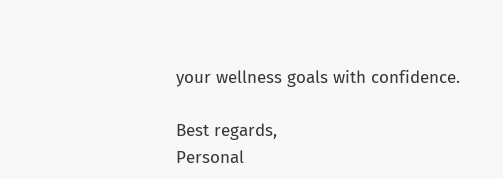your wellness goals with confidence.

Best regards,
Personal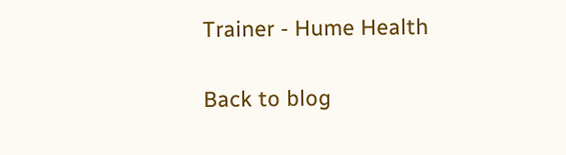Trainer - Hume Health

Back to blog